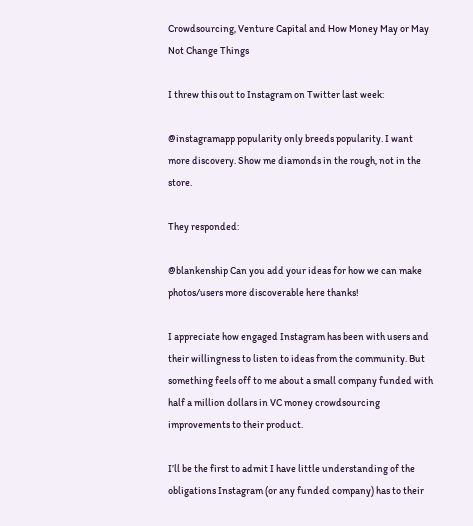Crowdsourcing, Venture Capital and How Money May or May Not Change Things

I threw this out to Instagram on Twitter last week:

@instagramapp popularity only breeds popularity. I want more discovery. Show me diamonds in the rough, not in the store.

They responded:

@blankenship Can you add your ideas for how we can make photos/users more discoverable here thanks!

I appreciate how engaged Instagram has been with users and their willingness to listen to ideas from the community. But something feels off to me about a small company funded with half a million dollars in VC money crowdsourcing improvements to their product.

I’ll be the first to admit I have little understanding of the obligations Instagram (or any funded company) has to their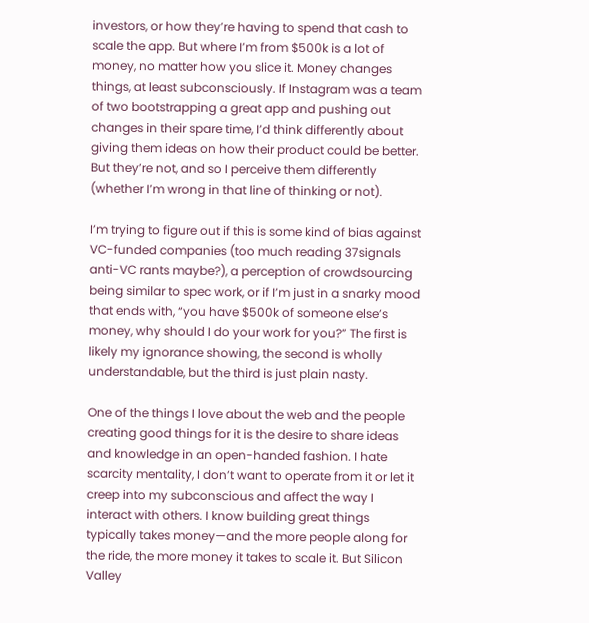investors, or how they’re having to spend that cash to scale the app. But where I’m from $500k is a lot of money, no matter how you slice it. Money changes things, at least subconsciously. If Instagram was a team of two bootstrapping a great app and pushing out changes in their spare time, I’d think differently about giving them ideas on how their product could be better. But they’re not, and so I perceive them differently (whether I’m wrong in that line of thinking or not).

I’m trying to figure out if this is some kind of bias against VC-funded companies (too much reading 37signals anti-VC rants maybe?), a perception of crowdsourcing being similar to spec work, or if I’m just in a snarky mood that ends with, “you have $500k of someone else’s money, why should I do your work for you?” The first is likely my ignorance showing, the second is wholly understandable, but the third is just plain nasty.

One of the things I love about the web and the people creating good things for it is the desire to share ideas and knowledge in an open-handed fashion. I hate scarcity mentality, I don’t want to operate from it or let it creep into my subconscious and affect the way I interact with others. I know building great things typically takes money—and the more people along for the ride, the more money it takes to scale it. But Silicon Valley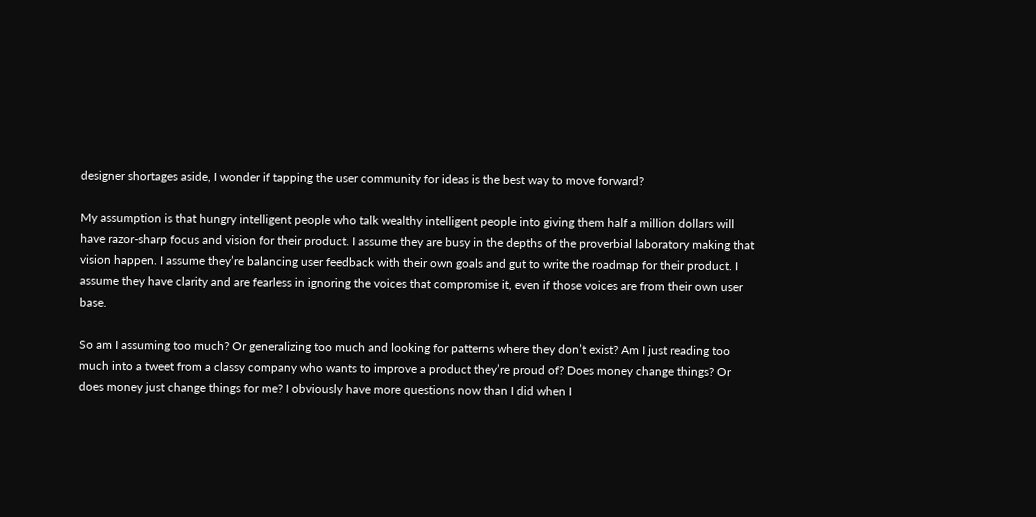designer shortages aside, I wonder if tapping the user community for ideas is the best way to move forward?

My assumption is that hungry intelligent people who talk wealthy intelligent people into giving them half a million dollars will have razor-sharp focus and vision for their product. I assume they are busy in the depths of the proverbial laboratory making that vision happen. I assume they’re balancing user feedback with their own goals and gut to write the roadmap for their product. I assume they have clarity and are fearless in ignoring the voices that compromise it, even if those voices are from their own user base.

So am I assuming too much? Or generalizing too much and looking for patterns where they don’t exist? Am I just reading too much into a tweet from a classy company who wants to improve a product they’re proud of? Does money change things? Or does money just change things for me? I obviously have more questions now than I did when I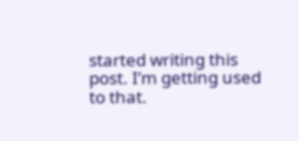started writing this post. I’m getting used to that.